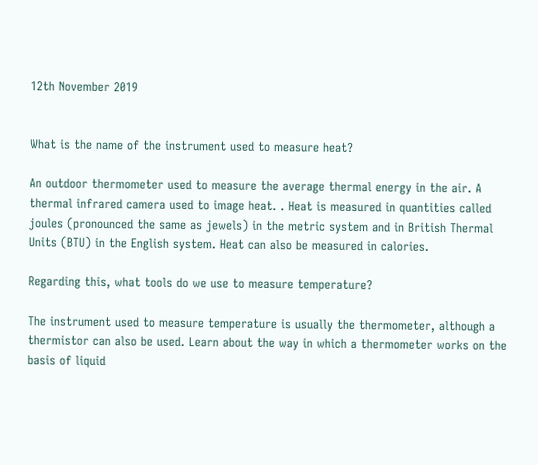12th November 2019


What is the name of the instrument used to measure heat?

An outdoor thermometer used to measure the average thermal energy in the air. A thermal infrared camera used to image heat. . Heat is measured in quantities called joules (pronounced the same as jewels) in the metric system and in British Thermal Units (BTU) in the English system. Heat can also be measured in calories.

Regarding this, what tools do we use to measure temperature?

The instrument used to measure temperature is usually the thermometer, although a thermistor can also be used. Learn about the way in which a thermometer works on the basis of liquid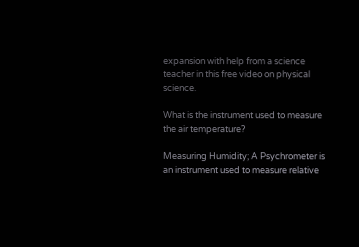expansion with help from a science teacher in this free video on physical science.

What is the instrument used to measure the air temperature?

Measuring Humidity; A Psychrometer is an instrument used to measure relative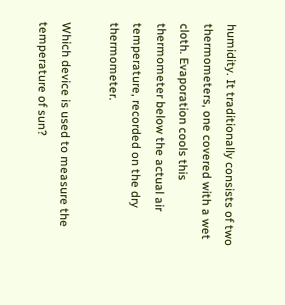humidity. It traditionally consists of two thermometers, one covered with a wet cloth. Evaporation cools this thermometer below the actual air temperature, recorded on the dry thermometer.

Which device is used to measure the temperature of sun?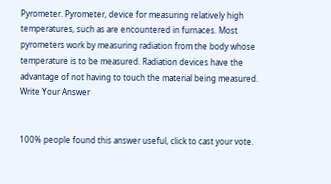Pyrometer. Pyrometer, device for measuring relatively high temperatures, such as are encountered in furnaces. Most pyrometers work by measuring radiation from the body whose temperature is to be measured. Radiation devices have the advantage of not having to touch the material being measured.
Write Your Answer


100% people found this answer useful, click to cast your vote.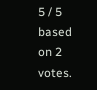5 / 5 based on 2 votes.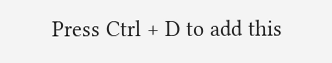Press Ctrl + D to add this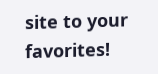site to your favorites!